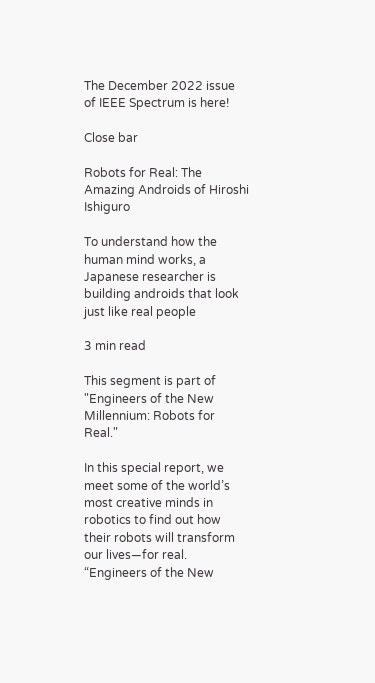The December 2022 issue of IEEE Spectrum is here!

Close bar

Robots for Real: The Amazing Androids of Hiroshi Ishiguro

To understand how the human mind works, a Japanese researcher is building androids that look just like real people

3 min read

This segment is part of "Engineers of the New Millennium: Robots for Real."

In this special report, we meet some of the world’s most creative minds in robotics to find out how their robots will transform our lives—for real. “Engineers of the New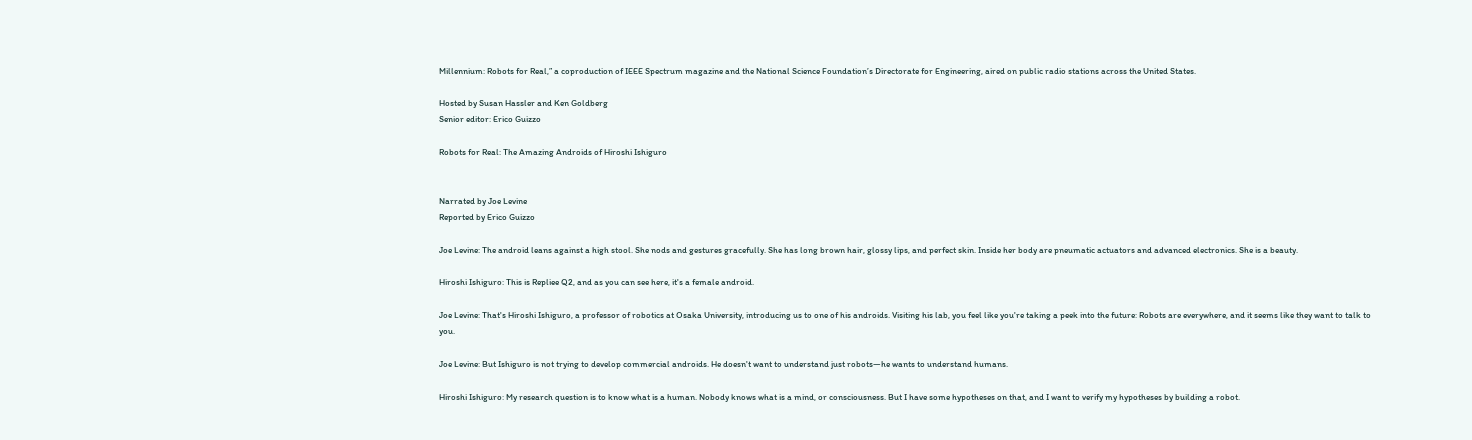Millennium: Robots for Real,” a coproduction of IEEE Spectrum magazine and the National Science Foundation’s Directorate for Engineering, aired on public radio stations across the United States.

Hosted by Susan Hassler and Ken Goldberg
Senior editor: Erico Guizzo

Robots for Real: The Amazing Androids of Hiroshi Ishiguro


Narrated by Joe Levine
Reported by Erico Guizzo

Joe Levine: The android leans against a high stool. She nods and gestures gracefully. She has long brown hair, glossy lips, and perfect skin. Inside her body are pneumatic actuators and advanced electronics. She is a beauty.

Hiroshi Ishiguro: This is Repliee Q2, and as you can see here, it's a female android.

Joe Levine: That's Hiroshi Ishiguro, a professor of robotics at Osaka University, introducing us to one of his androids. Visiting his lab, you feel like you're taking a peek into the future: Robots are everywhere, and it seems like they want to talk to you.

Joe Levine: But Ishiguro is not trying to develop commercial androids. He doesn't want to understand just robots—he wants to understand humans.

Hiroshi Ishiguro: My research question is to know what is a human. Nobody knows what is a mind, or consciousness. But I have some hypotheses on that, and I want to verify my hypotheses by building a robot.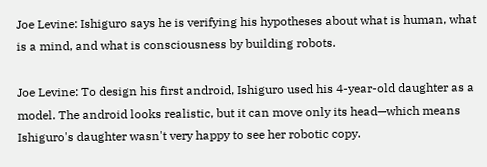Joe Levine: Ishiguro says he is verifying his hypotheses about what is human, what is a mind, and what is consciousness by building robots.

Joe Levine: To design his first android, Ishiguro used his 4-year-old daughter as a model. The android looks realistic, but it can move only its head—which means Ishiguro's daughter wasn't very happy to see her robotic copy.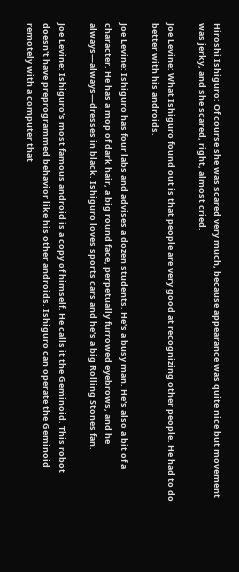Hiroshi Ishiguro: Of course she was scared very much, because appearance was quite nice but movement was jerky, and she scared, right, almost cried.

Joe Levine: What Ishiguro found out is that people are very good at recognizing other people. He had to do better with his androids.

Joe Levine: Ishiguro has four labs and advises a dozen students. He's a busy man. He's also a bit of a character. He has a mop of dark hair, a big round face, perpetually furrowed eyebrows, and he always—always—dresses in black. Ishiguro loves sports cars and he's a big Rolling Stones fan.

Joe Levine: Ishiguro's most famous android is a copy of himself. He calls it the Geminoid. This robot doesn't have preprogrammed behavior like his other androids. Ishiguro can operate the Geminoid remotely with a computer that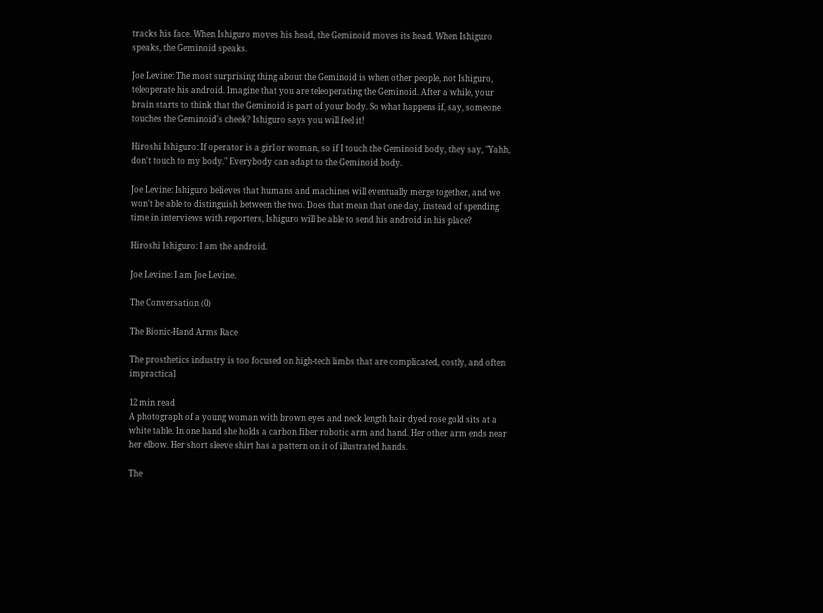tracks his face. When Ishiguro moves his head, the Geminoid moves its head. When Ishiguro speaks, the Geminoid speaks.

Joe Levine: The most surprising thing about the Geminoid is when other people, not Ishiguro, teleoperate his android. Imagine that you are teleoperating the Geminoid. After a while, your brain starts to think that the Geminoid is part of your body. So what happens if, say, someone touches the Geminoid's cheek? Ishiguro says you will feel it!

Hiroshi Ishiguro: If operator is a girl or woman, so if I touch the Geminoid body, they say, "Yahh, don't touch to my body." Everybody can adapt to the Geminoid body.

Joe Levine: Ishiguro believes that humans and machines will eventually merge together, and we won't be able to distinguish between the two. Does that mean that one day, instead of spending time in interviews with reporters, Ishiguro will be able to send his android in his place?

Hiroshi Ishiguro: I am the android.

Joe Levine: I am Joe Levine.

The Conversation (0)

The Bionic-Hand Arms Race

The prosthetics industry is too focused on high-tech limbs that are complicated, costly, and often impractical

12 min read
A photograph of a young woman with brown eyes and neck length hair dyed rose gold sits at a white table. In one hand she holds a carbon fiber robotic arm and hand. Her other arm ends near her elbow. Her short sleeve shirt has a pattern on it of illustrated hands.

The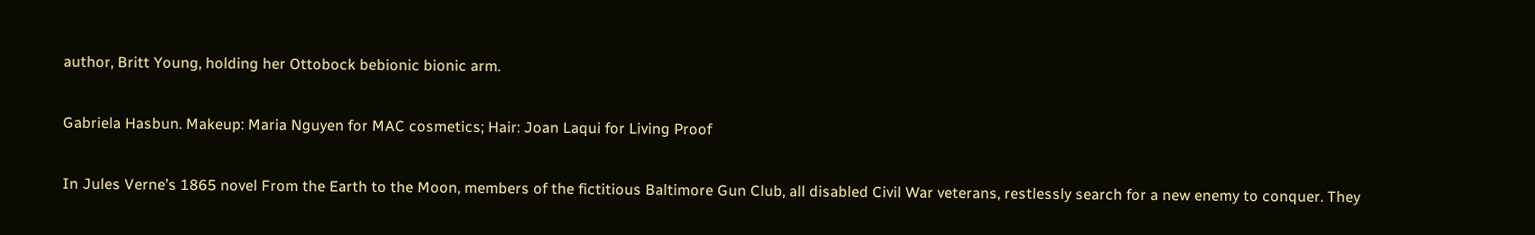author, Britt Young, holding her Ottobock bebionic bionic arm.

Gabriela Hasbun. Makeup: Maria Nguyen for MAC cosmetics; Hair: Joan Laqui for Living Proof

In Jules Verne’s 1865 novel From the Earth to the Moon, members of the fictitious Baltimore Gun Club, all disabled Civil War veterans, restlessly search for a new enemy to conquer. They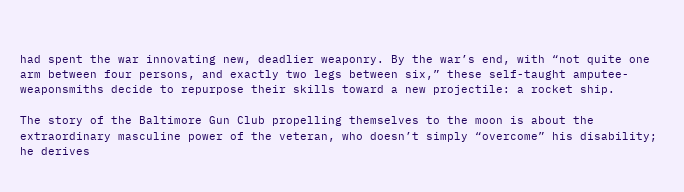had spent the war innovating new, deadlier weaponry. By the war’s end, with “not quite one arm between four persons, and exactly two legs between six,” these self-taught amputee-weaponsmiths decide to repurpose their skills toward a new projectile: a rocket ship.

The story of the Baltimore Gun Club propelling themselves to the moon is about the extraordinary masculine power of the veteran, who doesn’t simply “overcome” his disability; he derives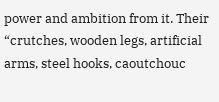power and ambition from it. Their “crutches, wooden legs, artificial arms, steel hooks, caoutchouc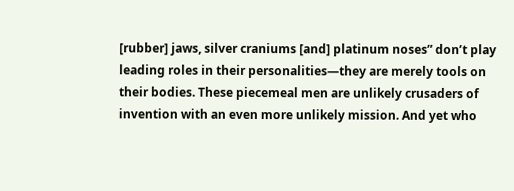[rubber] jaws, silver craniums [and] platinum noses” don’t play leading roles in their personalities—they are merely tools on their bodies. These piecemeal men are unlikely crusaders of invention with an even more unlikely mission. And yet who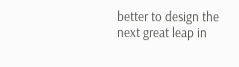better to design the next great leap in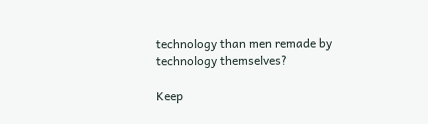technology than men remade by technology themselves?

Keep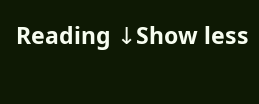Reading ↓Show less